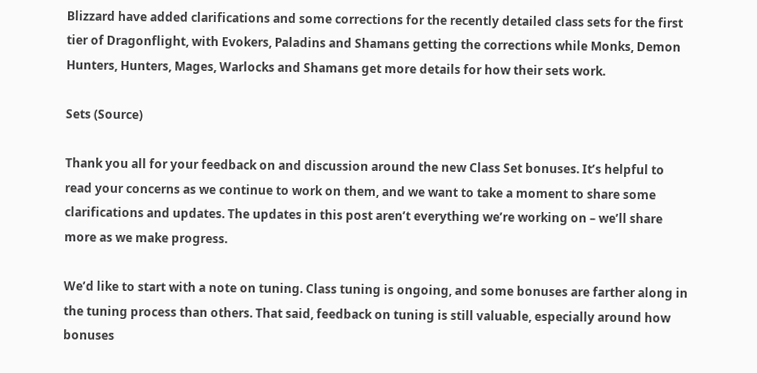Blizzard have added clarifications and some corrections for the recently detailed class sets for the first tier of Dragonflight, with Evokers, Paladins and Shamans getting the corrections while Monks, Demon Hunters, Hunters, Mages, Warlocks and Shamans get more details for how their sets work.

Sets (Source)

Thank you all for your feedback on and discussion around the new Class Set bonuses. It’s helpful to read your concerns as we continue to work on them, and we want to take a moment to share some clarifications and updates. The updates in this post aren’t everything we’re working on – we’ll share more as we make progress.

We’d like to start with a note on tuning. Class tuning is ongoing, and some bonuses are farther along in the tuning process than others. That said, feedback on tuning is still valuable, especially around how bonuses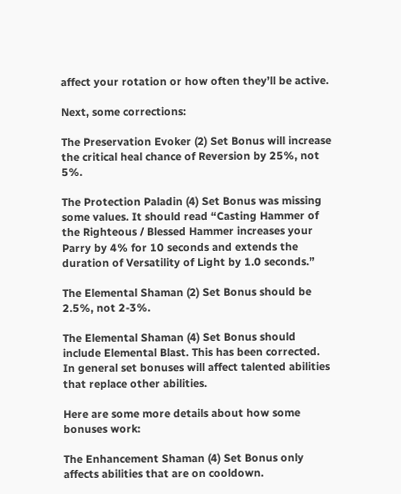affect your rotation or how often they’ll be active.

Next, some corrections:

The Preservation Evoker (2) Set Bonus will increase the critical heal chance of Reversion by 25%, not 5%.

The Protection Paladin (4) Set Bonus was missing some values. It should read “Casting Hammer of the Righteous / Blessed Hammer increases your Parry by 4% for 10 seconds and extends the duration of Versatility of Light by 1.0 seconds.”

The Elemental Shaman (2) Set Bonus should be 2.5%, not 2-3%.

The Elemental Shaman (4) Set Bonus should include Elemental Blast. This has been corrected. In general set bonuses will affect talented abilities that replace other abilities.

Here are some more details about how some bonuses work:

The Enhancement Shaman (4) Set Bonus only affects abilities that are on cooldown.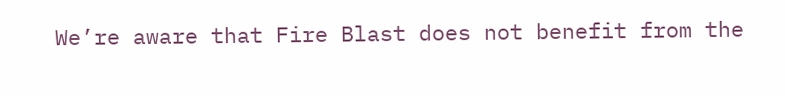We’re aware that Fire Blast does not benefit from the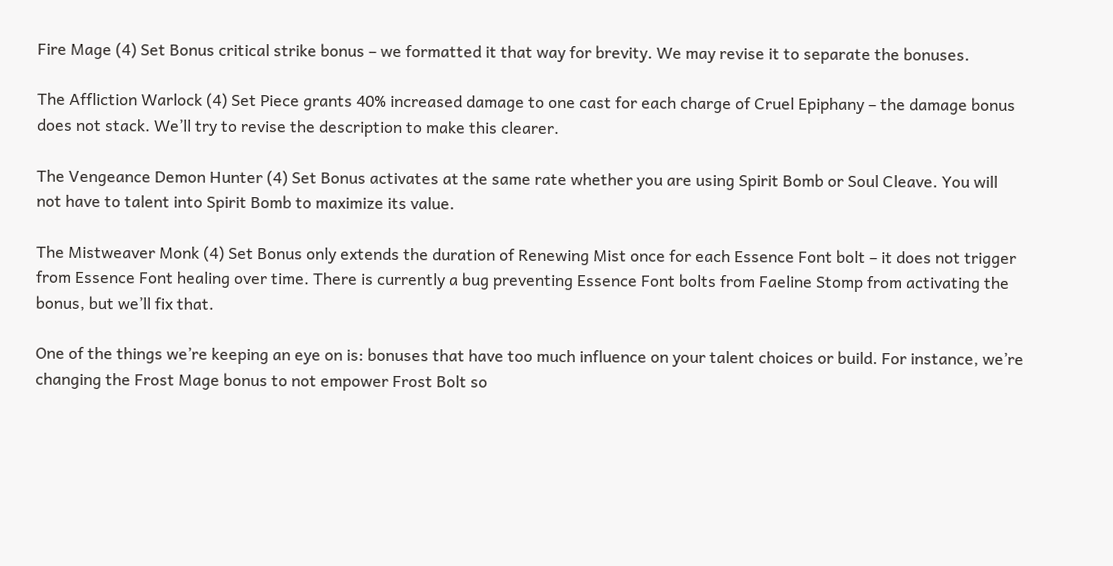Fire Mage (4) Set Bonus critical strike bonus – we formatted it that way for brevity. We may revise it to separate the bonuses.

The Affliction Warlock (4) Set Piece grants 40% increased damage to one cast for each charge of Cruel Epiphany – the damage bonus does not stack. We’ll try to revise the description to make this clearer.

The Vengeance Demon Hunter (4) Set Bonus activates at the same rate whether you are using Spirit Bomb or Soul Cleave. You will not have to talent into Spirit Bomb to maximize its value.

The Mistweaver Monk (4) Set Bonus only extends the duration of Renewing Mist once for each Essence Font bolt – it does not trigger from Essence Font healing over time. There is currently a bug preventing Essence Font bolts from Faeline Stomp from activating the bonus, but we’ll fix that.

One of the things we’re keeping an eye on is: bonuses that have too much influence on your talent choices or build. For instance, we’re changing the Frost Mage bonus to not empower Frost Bolt so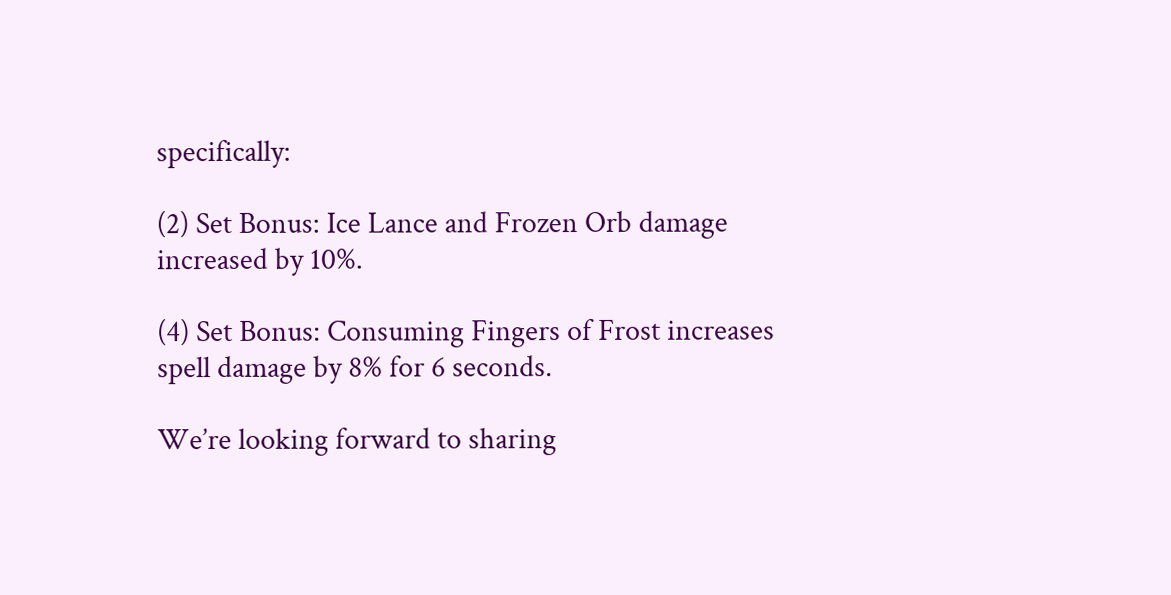specifically:

(2) Set Bonus: Ice Lance and Frozen Orb damage increased by 10%.

(4) Set Bonus: Consuming Fingers of Frost increases spell damage by 8% for 6 seconds.

We’re looking forward to sharing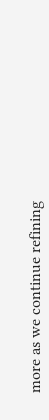more as we continue refining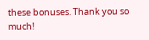these bonuses. Thank you so much!